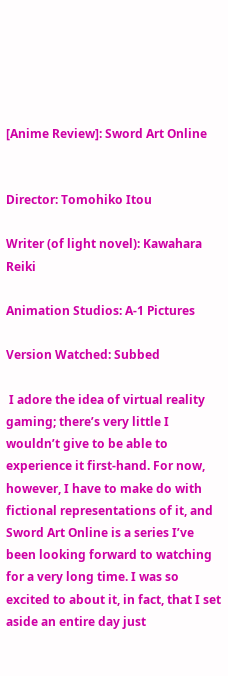[Anime Review]: Sword Art Online


Director: Tomohiko Itou

Writer (of light novel): Kawahara Reiki

Animation Studios: A-1 Pictures

Version Watched: Subbed

 I adore the idea of virtual reality gaming; there’s very little I wouldn’t give to be able to experience it first-hand. For now, however, I have to make do with fictional representations of it, and Sword Art Online is a series I’ve been looking forward to watching for a very long time. I was so excited to about it, in fact, that I set aside an entire day just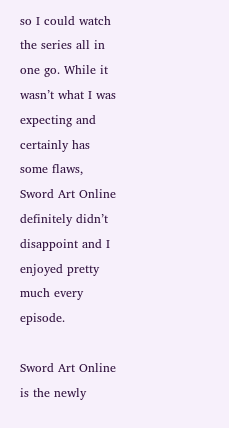so I could watch the series all in one go. While it wasn’t what I was expecting and certainly has some flaws, Sword Art Online definitely didn’t disappoint and I enjoyed pretty much every episode.

Sword Art Online is the newly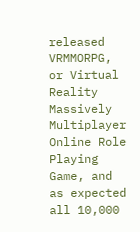released VRMMORPG, or Virtual Reality Massively Multiplayer Online Role Playing Game, and as expected all 10,000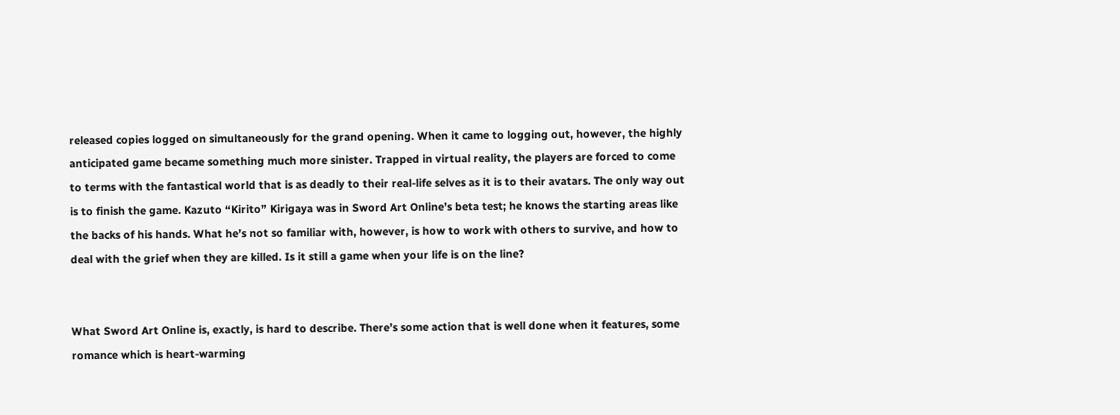released copies logged on simultaneously for the grand opening. When it came to logging out, however, the highly anticipated game became something much more sinister. Trapped in virtual reality, the players are forced to come to terms with the fantastical world that is as deadly to their real-life selves as it is to their avatars. The only way out is to finish the game. Kazuto “Kirito” Kirigaya was in Sword Art Online’s beta test; he knows the starting areas like the backs of his hands. What he’s not so familiar with, however, is how to work with others to survive, and how to deal with the grief when they are killed. Is it still a game when your life is on the line?


What Sword Art Online is, exactly, is hard to describe. There’s some action that is well done when it features, some romance which is heart-warming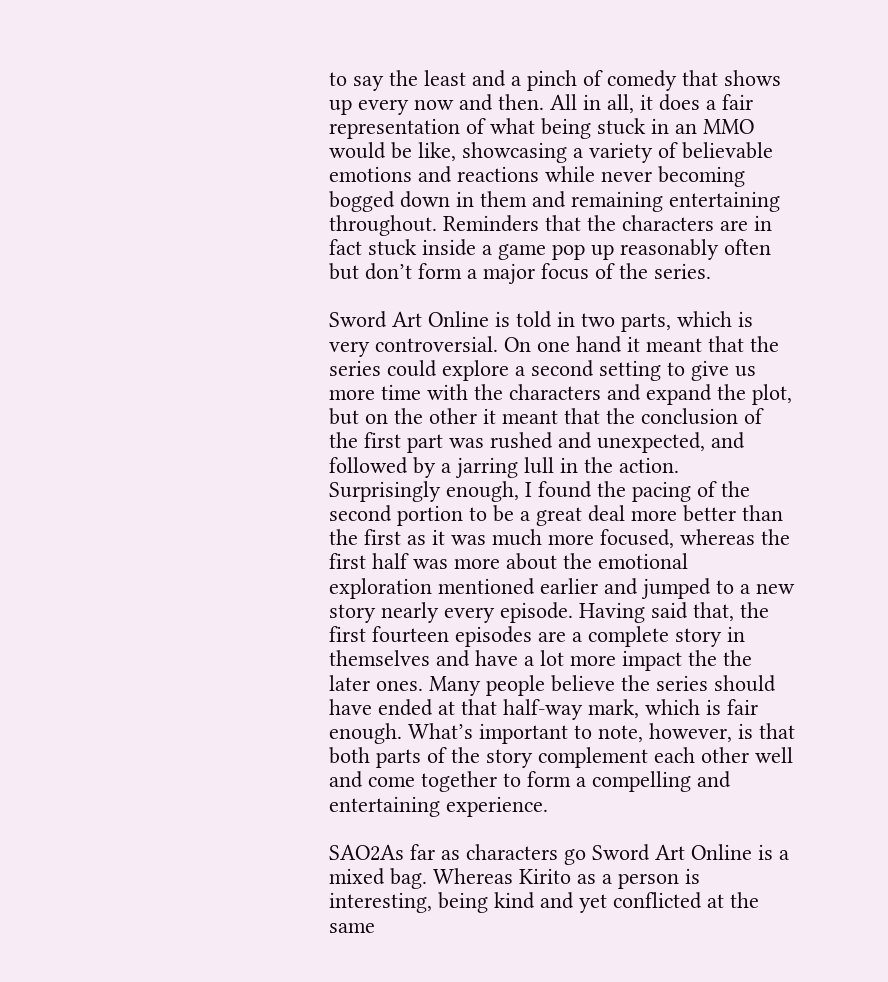to say the least and a pinch of comedy that shows up every now and then. All in all, it does a fair representation of what being stuck in an MMO would be like, showcasing a variety of believable emotions and reactions while never becoming bogged down in them and remaining entertaining throughout. Reminders that the characters are in fact stuck inside a game pop up reasonably often but don’t form a major focus of the series.

Sword Art Online is told in two parts, which is very controversial. On one hand it meant that the series could explore a second setting to give us more time with the characters and expand the plot, but on the other it meant that the conclusion of the first part was rushed and unexpected, and followed by a jarring lull in the action. Surprisingly enough, I found the pacing of the second portion to be a great deal more better than the first as it was much more focused, whereas the first half was more about the emotional exploration mentioned earlier and jumped to a new story nearly every episode. Having said that, the first fourteen episodes are a complete story in themselves and have a lot more impact the the later ones. Many people believe the series should have ended at that half-way mark, which is fair enough. What’s important to note, however, is that both parts of the story complement each other well and come together to form a compelling and entertaining experience.

SAO2As far as characters go Sword Art Online is a mixed bag. Whereas Kirito as a person is interesting, being kind and yet conflicted at the same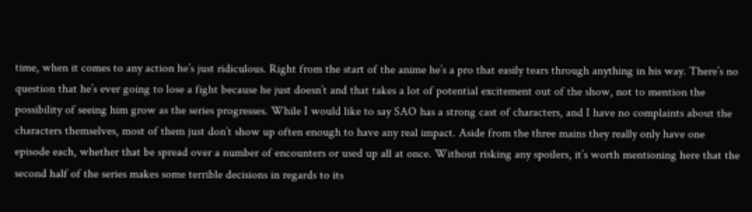time, when it comes to any action he’s just ridiculous. Right from the start of the anime he’s a pro that easily tears through anything in his way. There’s no question that he’s ever going to lose a fight because he just doesn’t and that takes a lot of potential excitement out of the show, not to mention the possibility of seeing him grow as the series progresses. While I would like to say SAO has a strong cast of characters, and I have no complaints about the characters themselves, most of them just don’t show up often enough to have any real impact. Aside from the three mains they really only have one episode each, whether that be spread over a number of encounters or used up all at once. Without risking any spoilers, it’s worth mentioning here that the second half of the series makes some terrible decisions in regards to its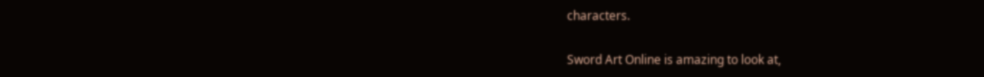characters.

Sword Art Online is amazing to look at,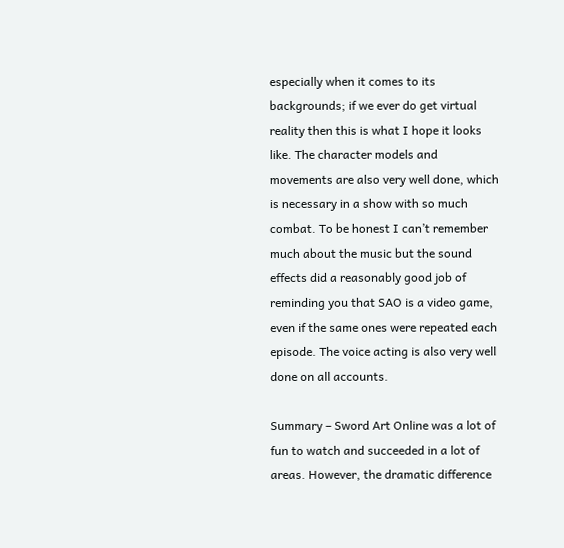especially when it comes to its backgrounds; if we ever do get virtual reality then this is what I hope it looks like. The character models and movements are also very well done, which is necessary in a show with so much combat. To be honest I can’t remember much about the music but the sound effects did a reasonably good job of reminding you that SAO is a video game, even if the same ones were repeated each episode. The voice acting is also very well done on all accounts.

Summary – Sword Art Online was a lot of fun to watch and succeeded in a lot of areas. However, the dramatic difference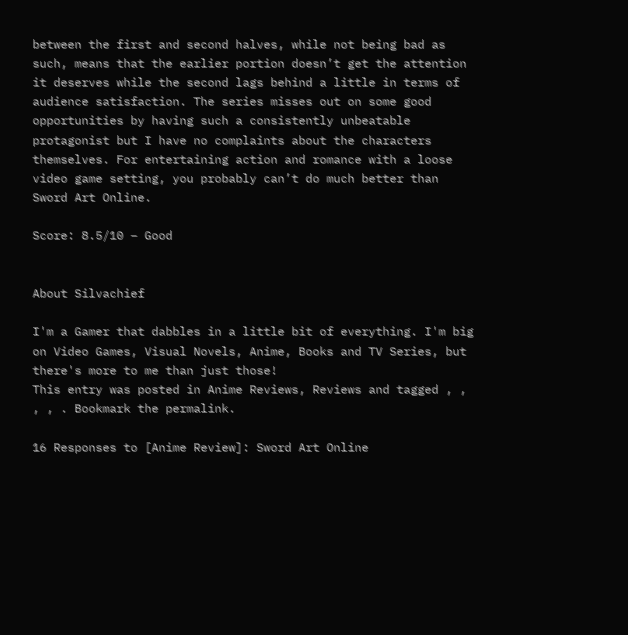between the first and second halves, while not being bad as such, means that the earlier portion doesn’t get the attention it deserves while the second lags behind a little in terms of audience satisfaction. The series misses out on some good opportunities by having such a consistently unbeatable protagonist but I have no complaints about the characters themselves. For entertaining action and romance with a loose video game setting, you probably can’t do much better than Sword Art Online.

Score: 8.5/10 – Good


About Silvachief

I'm a Gamer that dabbles in a little bit of everything. I'm big on Video Games, Visual Novels, Anime, Books and TV Series, but there's more to me than just those!
This entry was posted in Anime Reviews, Reviews and tagged , , , , . Bookmark the permalink.

16 Responses to [Anime Review]: Sword Art Online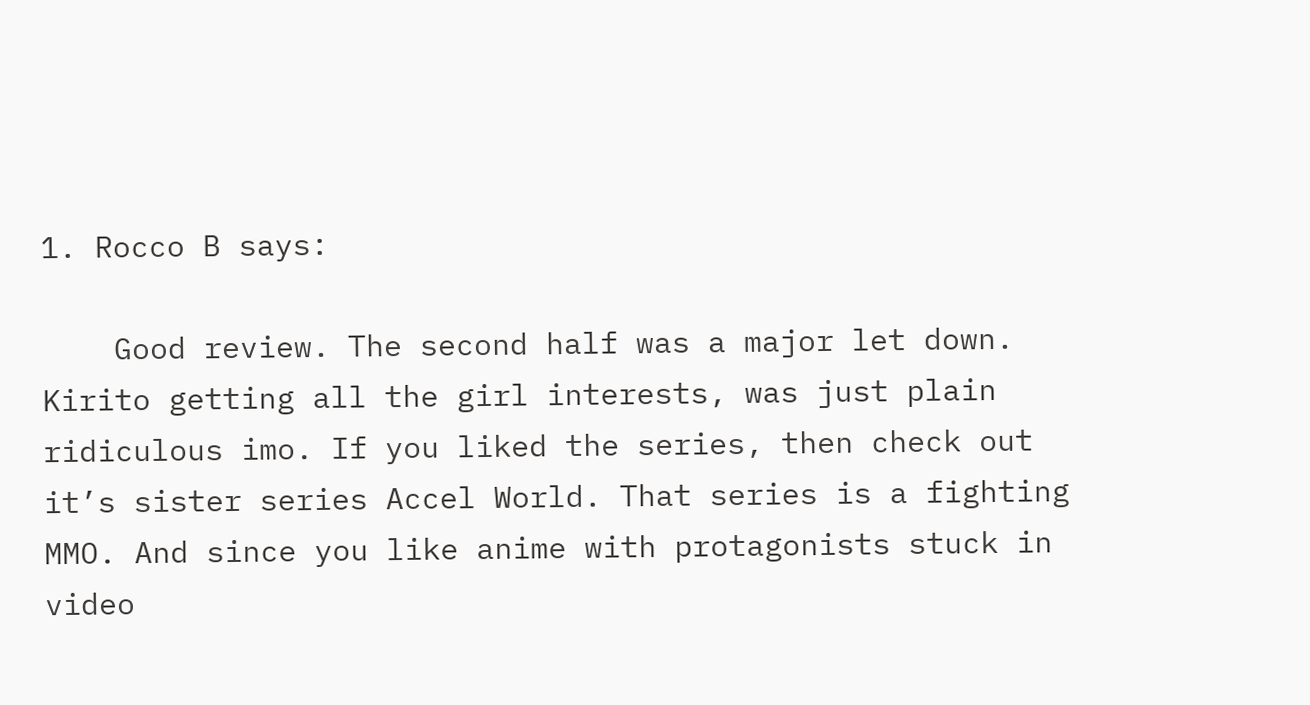1. Rocco B says:

    Good review. The second half was a major let down. Kirito getting all the girl interests, was just plain ridiculous imo. If you liked the series, then check out it’s sister series Accel World. That series is a fighting MMO. And since you like anime with protagonists stuck in video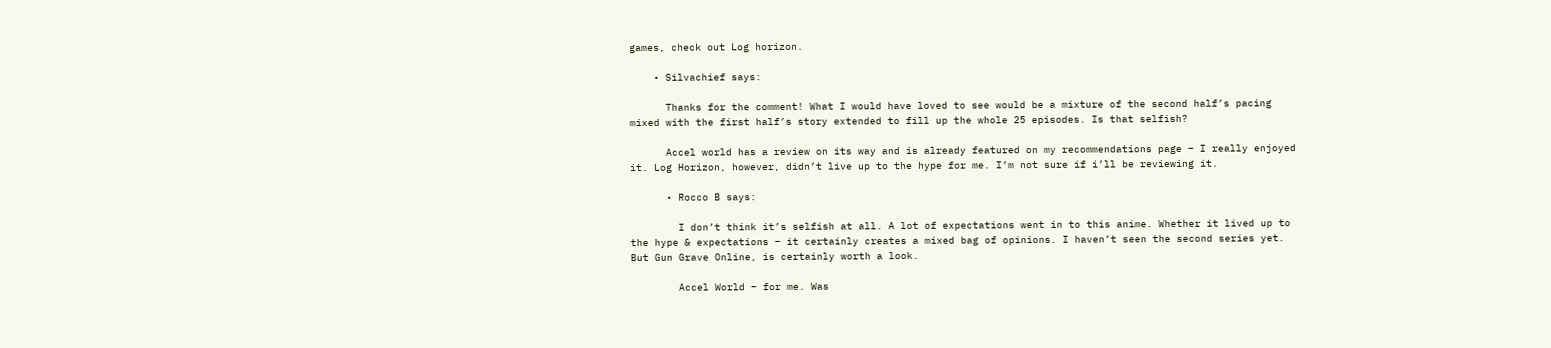games, check out Log horizon.

    • Silvachief says:

      Thanks for the comment! What I would have loved to see would be a mixture of the second half’s pacing mixed with the first half’s story extended to fill up the whole 25 episodes. Is that selfish?

      Accel world has a review on its way and is already featured on my recommendations page – I really enjoyed it. Log Horizon, however, didn’t live up to the hype for me. I’m not sure if i’ll be reviewing it.

      • Rocco B says:

        I don’t think it’s selfish at all. A lot of expectations went in to this anime. Whether it lived up to the hype & expectations – it certainly creates a mixed bag of opinions. I haven’t seen the second series yet. But Gun Grave Online, is certainly worth a look.

        Accel World – for me. Was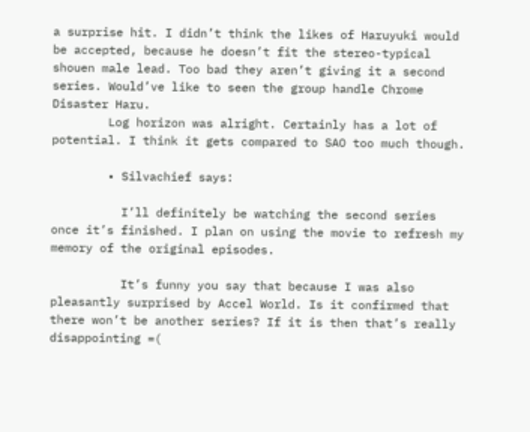a surprise hit. I didn’t think the likes of Haruyuki would be accepted, because he doesn’t fit the stereo-typical shouen male lead. Too bad they aren’t giving it a second series. Would’ve like to seen the group handle Chrome Disaster Haru.
        Log horizon was alright. Certainly has a lot of potential. I think it gets compared to SAO too much though.

        • Silvachief says:

          I’ll definitely be watching the second series once it’s finished. I plan on using the movie to refresh my memory of the original episodes.

          It’s funny you say that because I was also pleasantly surprised by Accel World. Is it confirmed that there won’t be another series? If it is then that’s really disappointing =(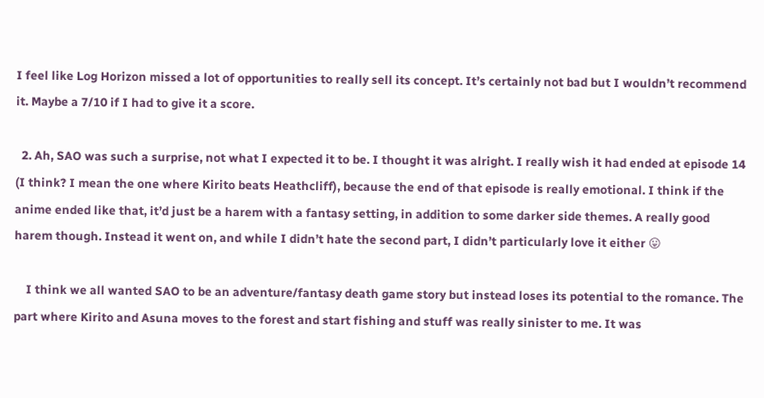I feel like Log Horizon missed a lot of opportunities to really sell its concept. It’s certainly not bad but I wouldn’t recommend it. Maybe a 7/10 if I had to give it a score.

  2. Ah, SAO was such a surprise, not what I expected it to be. I thought it was alright. I really wish it had ended at episode 14 (I think? I mean the one where Kirito beats Heathcliff), because the end of that episode is really emotional. I think if the anime ended like that, it’d just be a harem with a fantasy setting, in addition to some darker side themes. A really good harem though. Instead it went on, and while I didn’t hate the second part, I didn’t particularly love it either 😛

    I think we all wanted SAO to be an adventure/fantasy death game story but instead loses its potential to the romance. The part where Kirito and Asuna moves to the forest and start fishing and stuff was really sinister to me. It was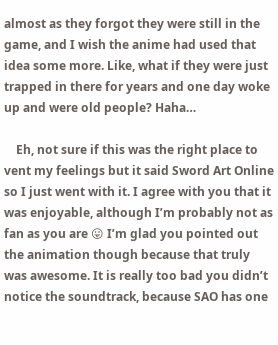almost as they forgot they were still in the game, and I wish the anime had used that idea some more. Like, what if they were just trapped in there for years and one day woke up and were old people? Haha…

    Eh, not sure if this was the right place to vent my feelings but it said Sword Art Online so I just went with it. I agree with you that it was enjoyable, although I’m probably not as fan as you are 😛 I’m glad you pointed out the animation though because that truly was awesome. It is really too bad you didn’t notice the soundtrack, because SAO has one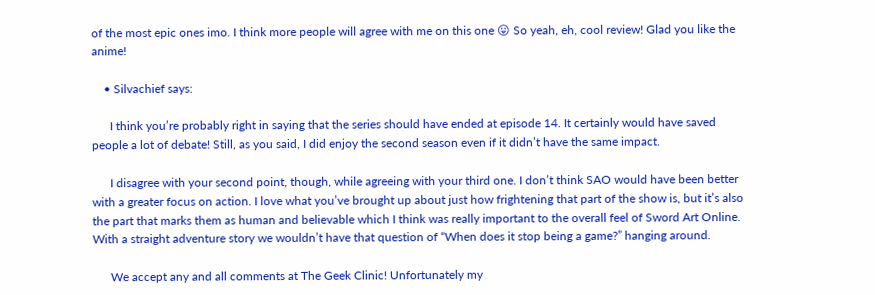of the most epic ones imo. I think more people will agree with me on this one 😛 So yeah, eh, cool review! Glad you like the anime!

    • Silvachief says:

      I think you’re probably right in saying that the series should have ended at episode 14. It certainly would have saved people a lot of debate! Still, as you said, I did enjoy the second season even if it didn’t have the same impact.

      I disagree with your second point, though, while agreeing with your third one. I don’t think SAO would have been better with a greater focus on action. I love what you’ve brought up about just how frightening that part of the show is, but it’s also the part that marks them as human and believable which I think was really important to the overall feel of Sword Art Online. With a straight adventure story we wouldn’t have that question of “When does it stop being a game?” hanging around.

      We accept any and all comments at The Geek Clinic! Unfortunately my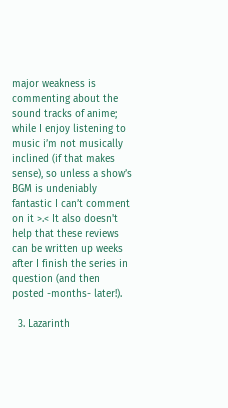major weakness is commenting about the sound tracks of anime; while I enjoy listening to music i’m not musically inclined (if that makes sense), so unless a show’s BGM is undeniably fantastic I can’t comment on it >.< It also doesn't help that these reviews can be written up weeks after I finish the series in question (and then posted -months- later!).

  3. Lazarinth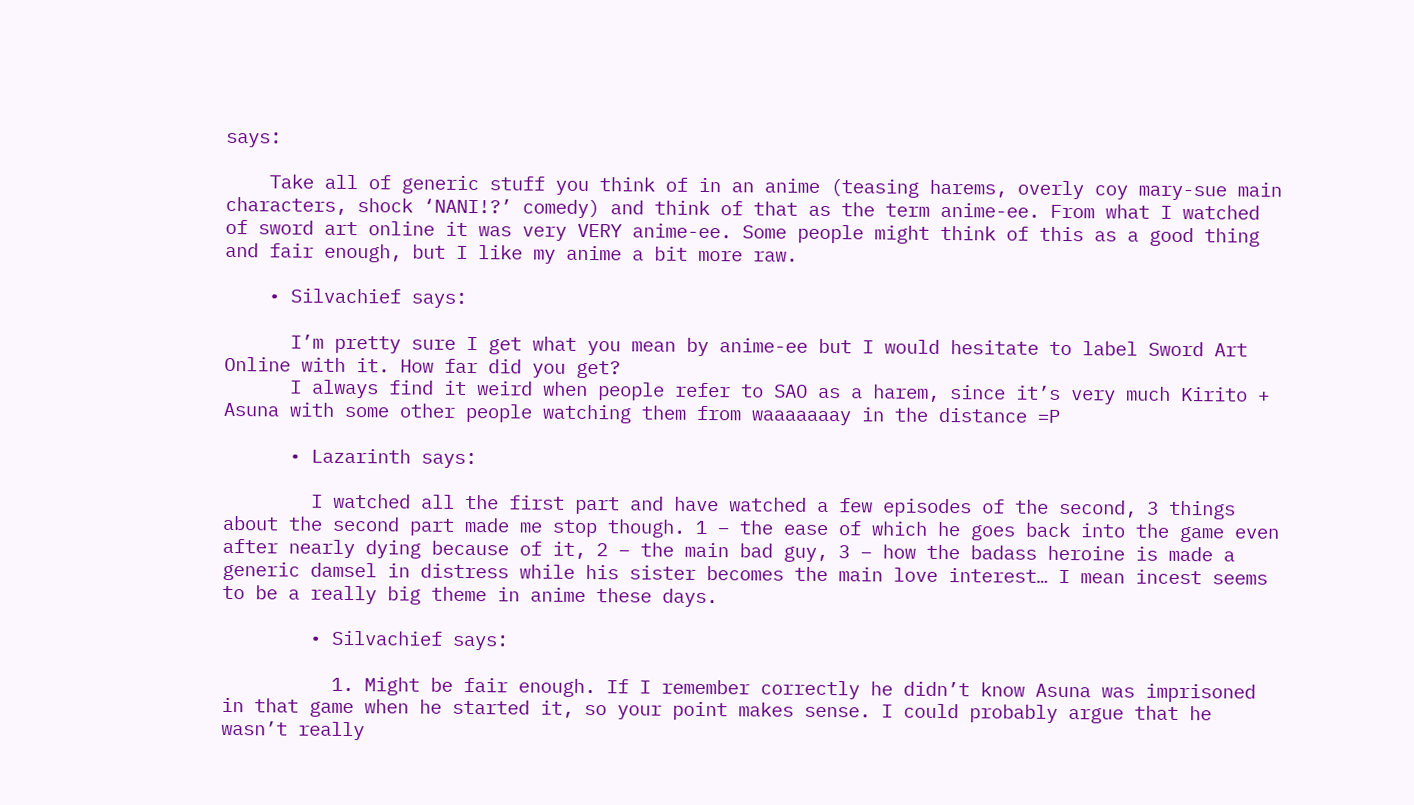says:

    Take all of generic stuff you think of in an anime (teasing harems, overly coy mary-sue main characters, shock ‘NANI!?’ comedy) and think of that as the term anime-ee. From what I watched of sword art online it was very VERY anime-ee. Some people might think of this as a good thing and fair enough, but I like my anime a bit more raw.

    • Silvachief says:

      I’m pretty sure I get what you mean by anime-ee but I would hesitate to label Sword Art Online with it. How far did you get?
      I always find it weird when people refer to SAO as a harem, since it’s very much Kirito + Asuna with some other people watching them from waaaaaaay in the distance =P

      • Lazarinth says:

        I watched all the first part and have watched a few episodes of the second, 3 things about the second part made me stop though. 1 – the ease of which he goes back into the game even after nearly dying because of it, 2 – the main bad guy, 3 – how the badass heroine is made a generic damsel in distress while his sister becomes the main love interest… I mean incest seems to be a really big theme in anime these days.

        • Silvachief says:

          1. Might be fair enough. If I remember correctly he didn’t know Asuna was imprisoned in that game when he started it, so your point makes sense. I could probably argue that he wasn’t really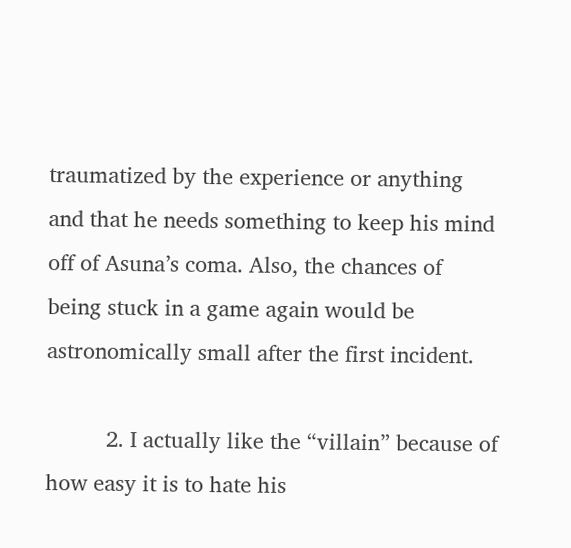traumatized by the experience or anything and that he needs something to keep his mind off of Asuna’s coma. Also, the chances of being stuck in a game again would be astronomically small after the first incident.

          2. I actually like the “villain” because of how easy it is to hate his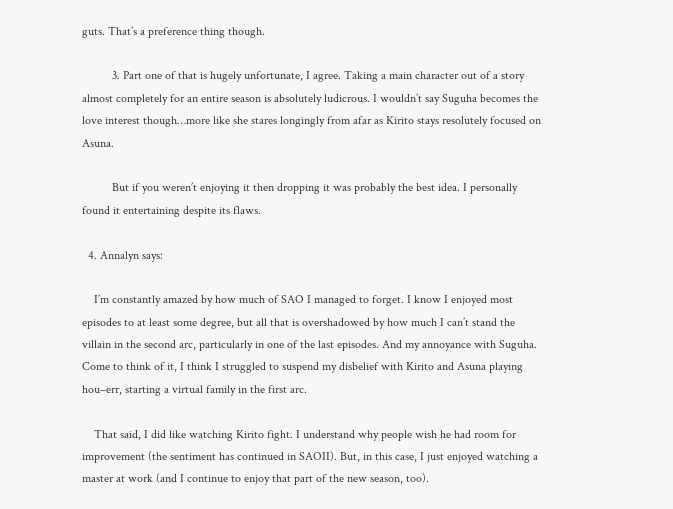guts. That’s a preference thing though.

          3. Part one of that is hugely unfortunate, I agree. Taking a main character out of a story almost completely for an entire season is absolutely ludicrous. I wouldn’t say Suguha becomes the love interest though…more like she stares longingly from afar as Kirito stays resolutely focused on Asuna.

          But if you weren’t enjoying it then dropping it was probably the best idea. I personally found it entertaining despite its flaws.

  4. Annalyn says:

    I’m constantly amazed by how much of SAO I managed to forget. I know I enjoyed most episodes to at least some degree, but all that is overshadowed by how much I can’t stand the villain in the second arc, particularly in one of the last episodes. And my annoyance with Suguha. Come to think of it, I think I struggled to suspend my disbelief with Kirito and Asuna playing hou–err, starting a virtual family in the first arc.

    That said, I did like watching Kirito fight. I understand why people wish he had room for improvement (the sentiment has continued in SAOII). But, in this case, I just enjoyed watching a master at work (and I continue to enjoy that part of the new season, too).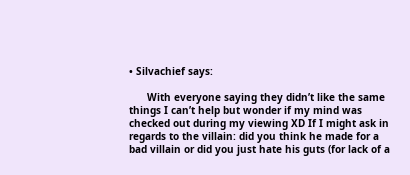• Silvachief says:

      With everyone saying they didn’t like the same things I can’t help but wonder if my mind was checked out during my viewing XD If I might ask in regards to the villain: did you think he made for a bad villain or did you just hate his guts (for lack of a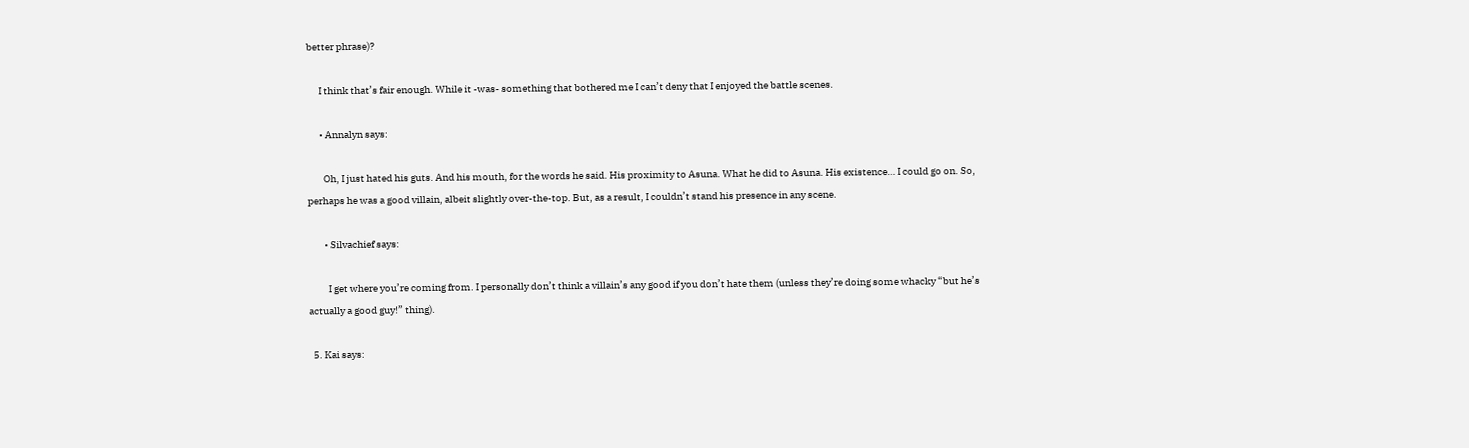better phrase)?

      I think that’s fair enough. While it -was- something that bothered me I can’t deny that I enjoyed the battle scenes.

      • Annalyn says:

        Oh, I just hated his guts. And his mouth, for the words he said. His proximity to Asuna. What he did to Asuna. His existence… I could go on. So, perhaps he was a good villain, albeit slightly over-the-top. But, as a result, I couldn’t stand his presence in any scene.

        • Silvachief says:

          I get where you’re coming from. I personally don’t think a villain’s any good if you don’t hate them (unless they’re doing some whacky “but he’s actually a good guy!” thing).

  5. Kai says: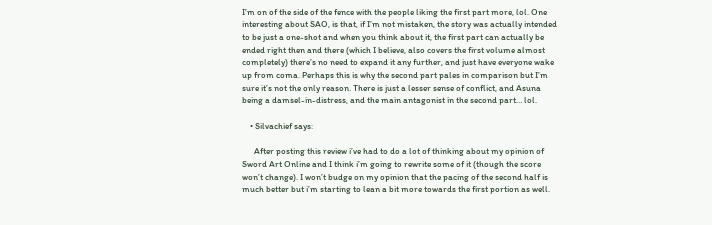I’m on of the side of the fence with the people liking the first part more, lol. One interesting about SAO, is that, if I’m not mistaken, the story was actually intended to be just a one-shot and when you think about it, the first part can actually be ended right then and there (which I believe, also covers the first volume almost completely) there’s no need to expand it any further, and just have everyone wake up from coma. Perhaps this is why the second part pales in comparison but I’m sure it’s not the only reason. There is just a lesser sense of conflict, and Asuna being a damsel-in-distress, and the main antagonist in the second part… lol.

    • Silvachief says:

      After posting this review i’ve had to do a lot of thinking about my opinion of Sword Art Online and I think i’m going to rewrite some of it (though the score won’t change). I won’t budge on my opinion that the pacing of the second half is much better but i’m starting to lean a bit more towards the first portion as well.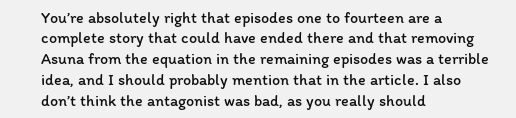You’re absolutely right that episodes one to fourteen are a complete story that could have ended there and that removing Asuna from the equation in the remaining episodes was a terrible idea, and I should probably mention that in the article. I also don’t think the antagonist was bad, as you really should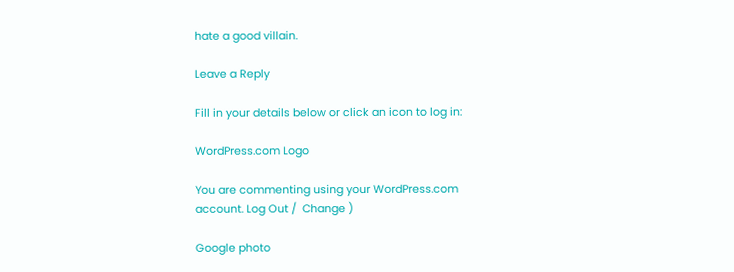hate a good villain.

Leave a Reply

Fill in your details below or click an icon to log in:

WordPress.com Logo

You are commenting using your WordPress.com account. Log Out /  Change )

Google photo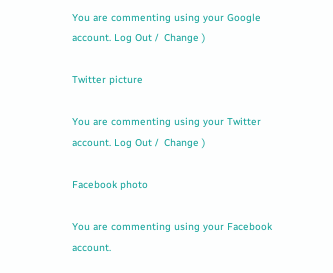You are commenting using your Google account. Log Out /  Change )

Twitter picture

You are commenting using your Twitter account. Log Out /  Change )

Facebook photo

You are commenting using your Facebook account.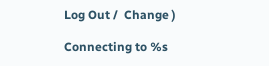Log Out /  Change )

Connecting to %s